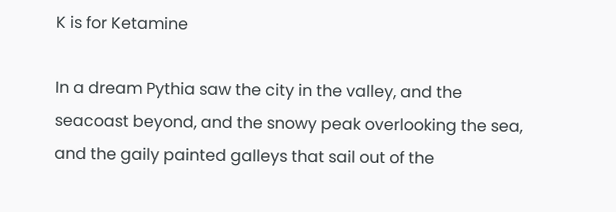K is for Ketamine

In a dream Pythia saw the city in the valley, and the seacoast beyond, and the snowy peak overlooking the sea, and the gaily painted galleys that sail out of the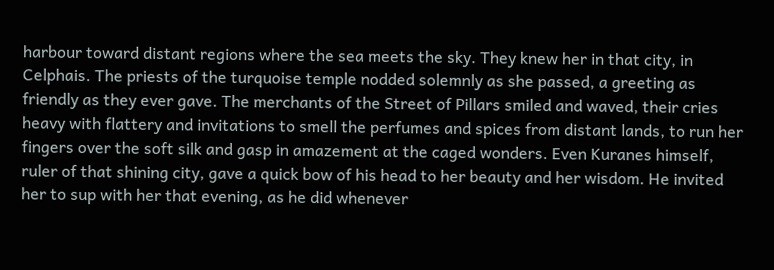harbour toward distant regions where the sea meets the sky. They knew her in that city, in Celphais. The priests of the turquoise temple nodded solemnly as she passed, a greeting as friendly as they ever gave. The merchants of the Street of Pillars smiled and waved, their cries heavy with flattery and invitations to smell the perfumes and spices from distant lands, to run her fingers over the soft silk and gasp in amazement at the caged wonders. Even Kuranes himself, ruler of that shining city, gave a quick bow of his head to her beauty and her wisdom. He invited her to sup with her that evening, as he did whenever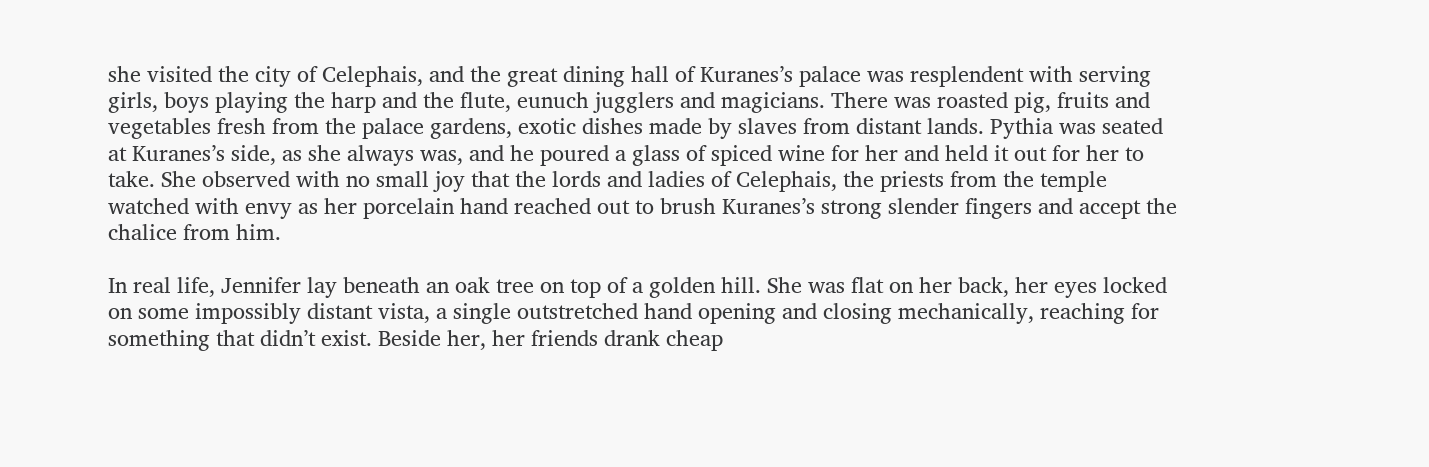she visited the city of Celephais, and the great dining hall of Kuranes’s palace was resplendent with serving girls, boys playing the harp and the flute, eunuch jugglers and magicians. There was roasted pig, fruits and vegetables fresh from the palace gardens, exotic dishes made by slaves from distant lands. Pythia was seated at Kuranes’s side, as she always was, and he poured a glass of spiced wine for her and held it out for her to take. She observed with no small joy that the lords and ladies of Celephais, the priests from the temple watched with envy as her porcelain hand reached out to brush Kuranes’s strong slender fingers and accept the chalice from him.

In real life, Jennifer lay beneath an oak tree on top of a golden hill. She was flat on her back, her eyes locked on some impossibly distant vista, a single outstretched hand opening and closing mechanically, reaching for something that didn’t exist. Beside her, her friends drank cheap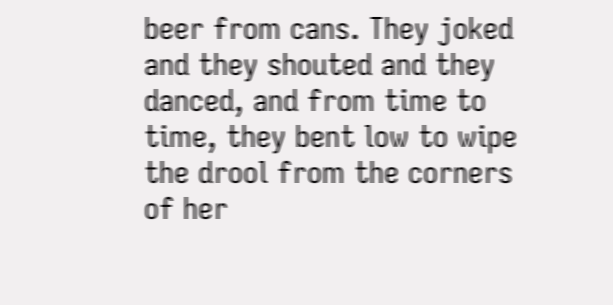beer from cans. They joked and they shouted and they danced, and from time to time, they bent low to wipe the drool from the corners of her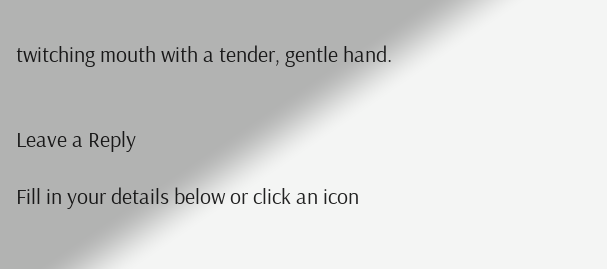twitching mouth with a tender, gentle hand.


Leave a Reply

Fill in your details below or click an icon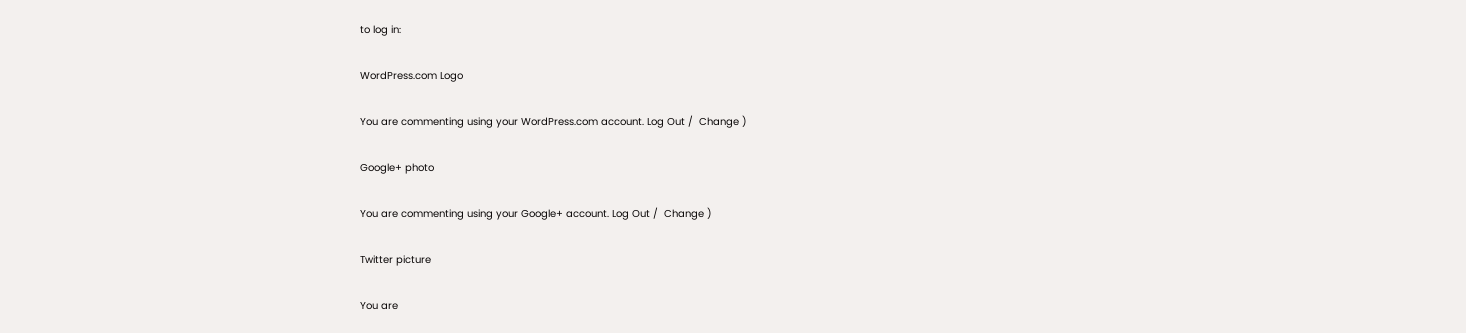to log in:

WordPress.com Logo

You are commenting using your WordPress.com account. Log Out /  Change )

Google+ photo

You are commenting using your Google+ account. Log Out /  Change )

Twitter picture

You are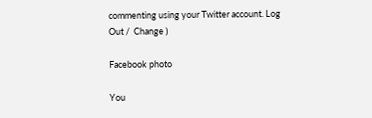commenting using your Twitter account. Log Out /  Change )

Facebook photo

You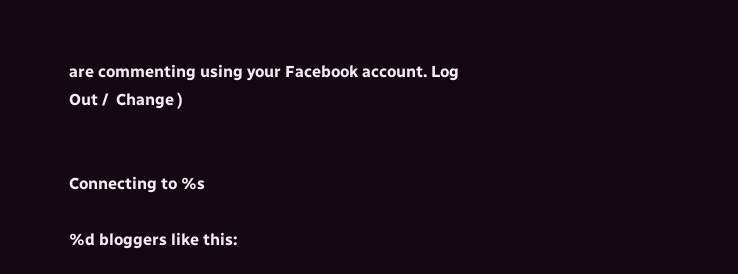are commenting using your Facebook account. Log Out /  Change )


Connecting to %s

%d bloggers like this: